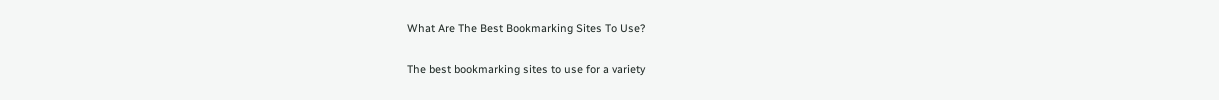What Are The Best Bookmarking Sites To Use?

The best bookmarking sites to use for a variety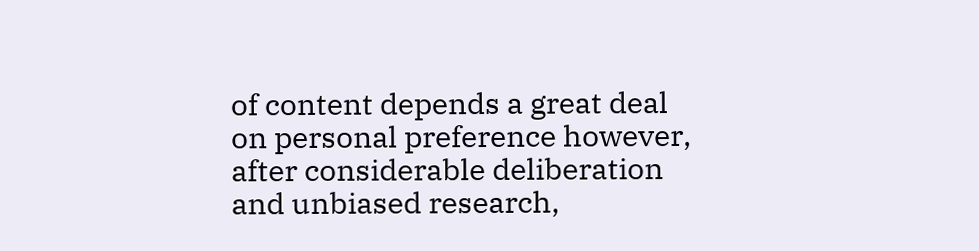of content depends a great deal on personal preference however, after considerable deliberation and unbiased research,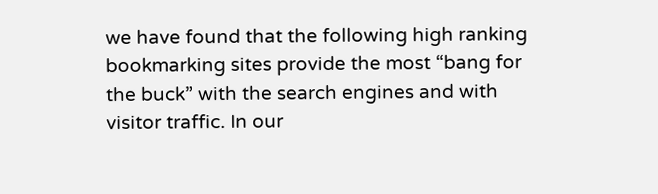we have found that the following high ranking bookmarking sites provide the most “bang for the buck” with the search engines and with visitor traffic. In our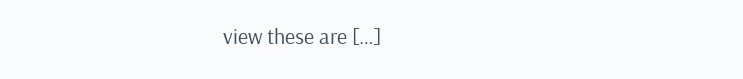view these are […]